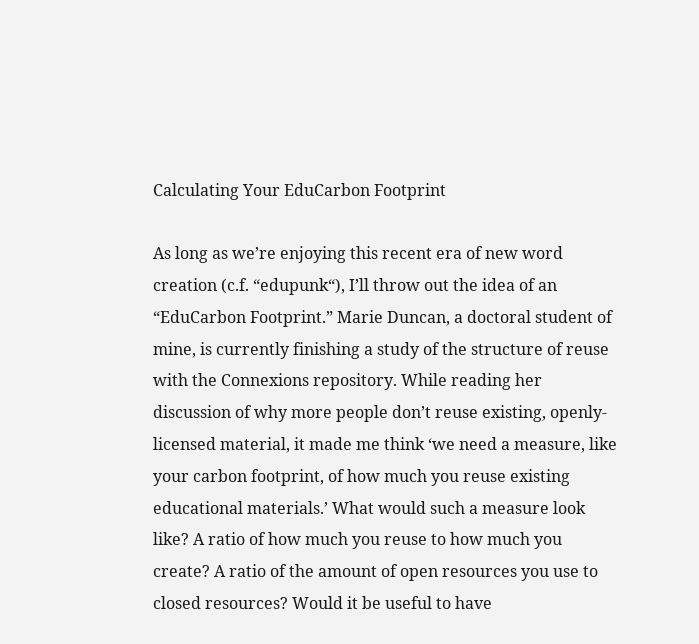Calculating Your EduCarbon Footprint

As long as we’re enjoying this recent era of new word creation (c.f. “edupunk“), I’ll throw out the idea of an “EduCarbon Footprint.” Marie Duncan, a doctoral student of mine, is currently finishing a study of the structure of reuse with the Connexions repository. While reading her discussion of why more people don’t reuse existing, openly-licensed material, it made me think ‘we need a measure, like your carbon footprint, of how much you reuse existing educational materials.’ What would such a measure look like? A ratio of how much you reuse to how much you create? A ratio of the amount of open resources you use to closed resources? Would it be useful to have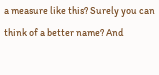a measure like this? Surely you can think of a better name? And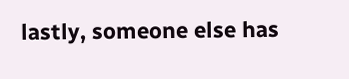lastly, someone else has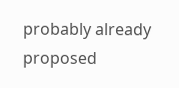probably already proposed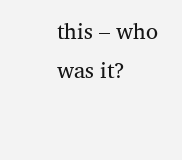this – who was it?